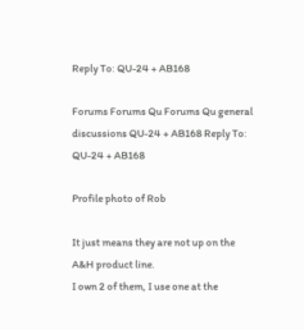Reply To: QU-24 + AB168

Forums Forums Qu Forums Qu general discussions QU-24 + AB168 Reply To: QU-24 + AB168

Profile photo of Rob

It just means they are not up on the A&H product line.
I own 2 of them, I use one at the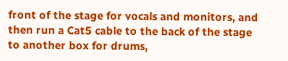front of the stage for vocals and monitors, and then run a Cat5 cable to the back of the stage to another box for drums,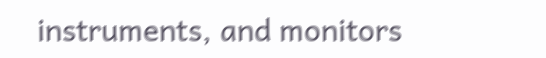instruments, and monitors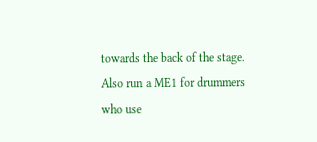towards the back of the stage. Also run a ME1 for drummers who use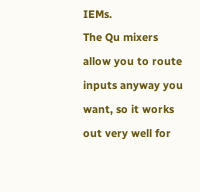IEMs.
The Qu mixers allow you to route inputs anyway you want, so it works out very well for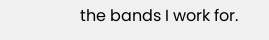the bands I work for.